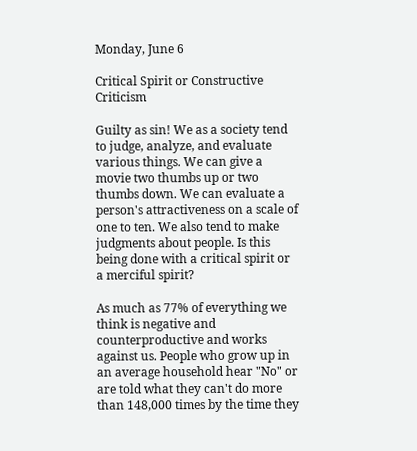Monday, June 6

Critical Spirit or Constructive Criticism

Guilty as sin! We as a society tend to judge, analyze, and evaluate various things. We can give a movie two thumbs up or two thumbs down. We can evaluate a person's attractiveness on a scale of one to ten. We also tend to make judgments about people. Is this being done with a critical spirit or a merciful spirit?

As much as 77% of everything we think is negative and counterproductive and works against us. People who grow up in an average household hear "No" or are told what they can't do more than 148,000 times by the time they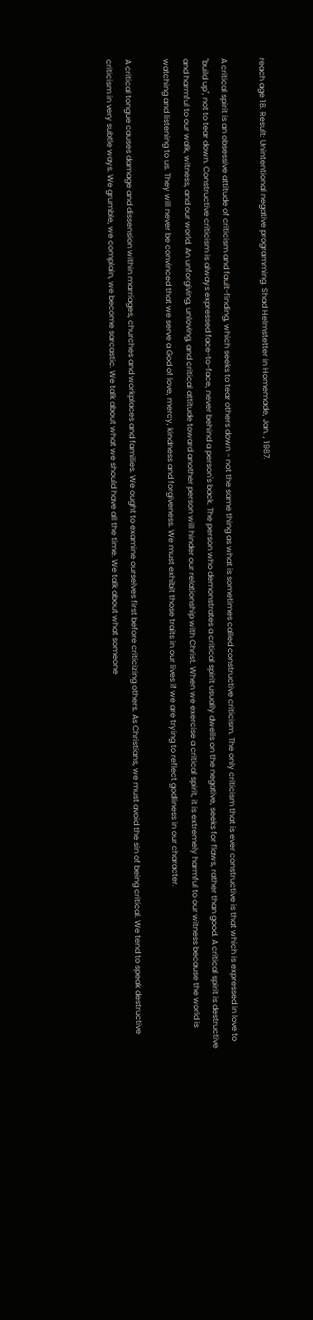reach age 18. Result: Unintentional negative programming. Shad Helmstetter in Homemade, Jan. , 1987.

A critical spirit is an obsessive attitude of criticism and fault-finding, which seeks to tear others down - not the same thing as what is sometimes called constructive criticism. The only criticism that is ever constructive is that which is expressed in love to "build up", not to tear down. Constructive criticism is always expressed face-to-face, never behind a person's back. The person who demonstrates a critical spirit usually dwells on the negative, seeks for flaws, rather than good. A critical spirit is destructive and harmful to our walk, witness, and our world. An unforgiving, unloving, and critical attitude toward another person will hinder our relationship with Christ. When we exercise a critical spirit, it is extremely harmful to our witness because the world is watching and listening to us. They will never be convinced that we serve a God of love, mercy, kindness and forgiveness. We must exhibit those traits in our lives if we are trying to reflect godliness in our character.

A critical tongue causes damage and dissension within marriages, churches and workplaces and families. We ought to examine ourselves first before criticizing others. As Christians, we must avoid the sin of being critical. We tend to speak destructive criticism in very subtle ways. We grumble, we complain, we become sarcastic. We talk about what we should have all the time. We talk about what someone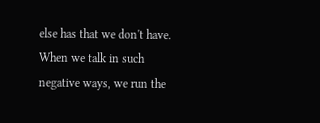else has that we don't have. When we talk in such negative ways, we run the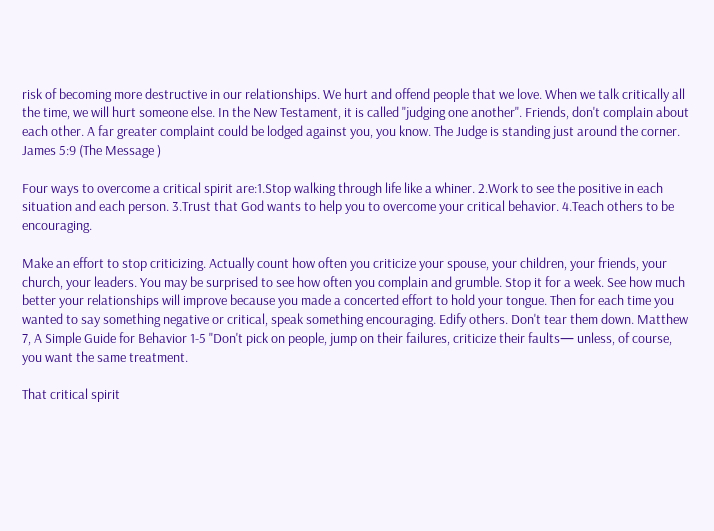risk of becoming more destructive in our relationships. We hurt and offend people that we love. When we talk critically all the time, we will hurt someone else. In the New Testament, it is called "judging one another". Friends, don't complain about each other. A far greater complaint could be lodged against you, you know. The Judge is standing just around the corner. James 5:9 (The Message )

Four ways to overcome a critical spirit are:1.Stop walking through life like a whiner. 2.Work to see the positive in each situation and each person. 3.Trust that God wants to help you to overcome your critical behavior. 4.Teach others to be encouraging.

Make an effort to stop criticizing. Actually count how often you criticize your spouse, your children, your friends, your church, your leaders. You may be surprised to see how often you complain and grumble. Stop it for a week. See how much better your relationships will improve because you made a concerted effort to hold your tongue. Then for each time you wanted to say something negative or critical, speak something encouraging. Edify others. Don't tear them down. Matthew 7, A Simple Guide for Behavior 1-5 "Don't pick on people, jump on their failures, criticize their faults— unless, of course, you want the same treatment.

That critical spirit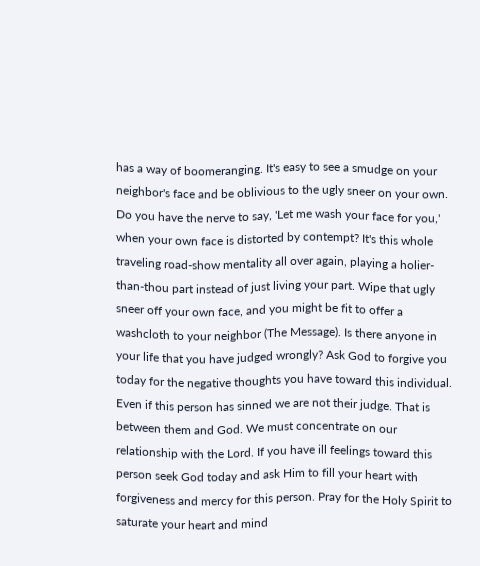has a way of boomeranging. It's easy to see a smudge on your neighbor's face and be oblivious to the ugly sneer on your own. Do you have the nerve to say, 'Let me wash your face for you,' when your own face is distorted by contempt? It's this whole traveling road-show mentality all over again, playing a holier-than-thou part instead of just living your part. Wipe that ugly sneer off your own face, and you might be fit to offer a washcloth to your neighbor (The Message). Is there anyone in your life that you have judged wrongly? Ask God to forgive you today for the negative thoughts you have toward this individual. Even if this person has sinned we are not their judge. That is between them and God. We must concentrate on our relationship with the Lord. If you have ill feelings toward this person seek God today and ask Him to fill your heart with forgiveness and mercy for this person. Pray for the Holy Spirit to saturate your heart and mind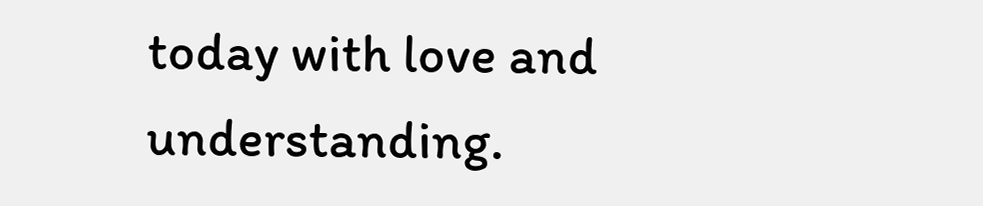today with love and understanding.